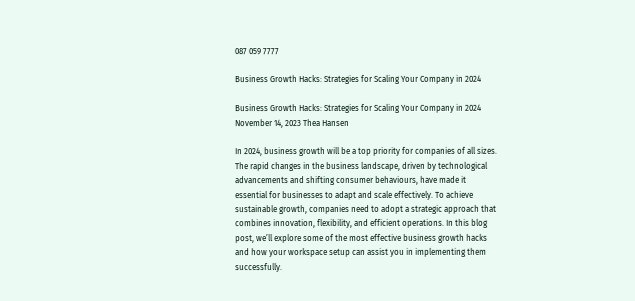087 059 7777

Business Growth Hacks: Strategies for Scaling Your Company in 2024

Business Growth Hacks: Strategies for Scaling Your Company in 2024
November 14, 2023 Thea Hansen

In 2024, business growth will be a top priority for companies of all sizes. The rapid changes in the business landscape, driven by technological advancements and shifting consumer behaviours, have made it essential for businesses to adapt and scale effectively. To achieve sustainable growth, companies need to adopt a strategic approach that combines innovation, flexibility, and efficient operations. In this blog post, we’ll explore some of the most effective business growth hacks and how your workspace setup can assist you in implementing them successfully.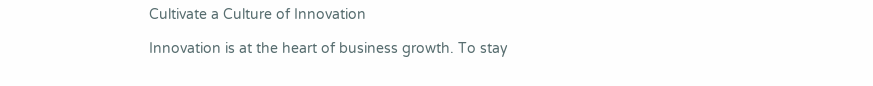Cultivate a Culture of Innovation

Innovation is at the heart of business growth. To stay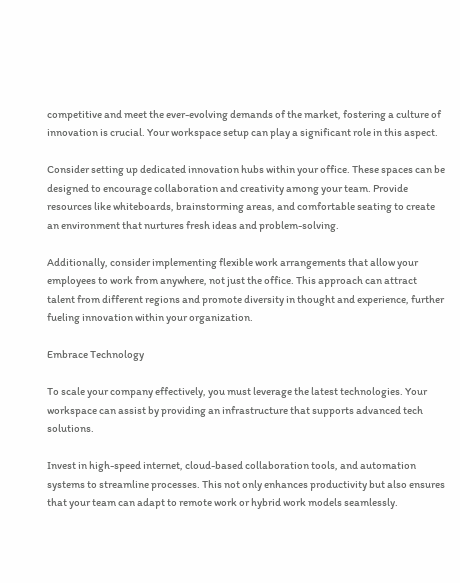competitive and meet the ever-evolving demands of the market, fostering a culture of innovation is crucial. Your workspace setup can play a significant role in this aspect.

Consider setting up dedicated innovation hubs within your office. These spaces can be designed to encourage collaboration and creativity among your team. Provide resources like whiteboards, brainstorming areas, and comfortable seating to create an environment that nurtures fresh ideas and problem-solving.

Additionally, consider implementing flexible work arrangements that allow your employees to work from anywhere, not just the office. This approach can attract talent from different regions and promote diversity in thought and experience, further fueling innovation within your organization.

Embrace Technology

To scale your company effectively, you must leverage the latest technologies. Your workspace can assist by providing an infrastructure that supports advanced tech solutions.

Invest in high-speed internet, cloud-based collaboration tools, and automation systems to streamline processes. This not only enhances productivity but also ensures that your team can adapt to remote work or hybrid work models seamlessly.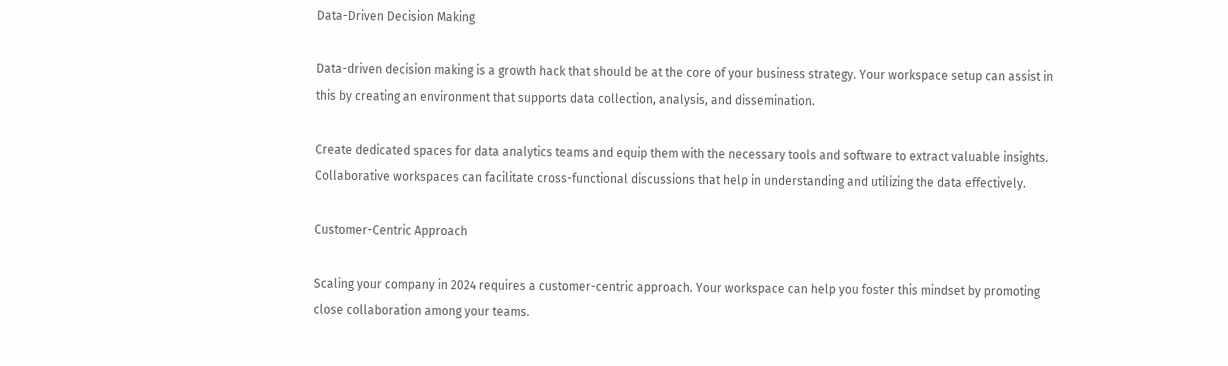Data-Driven Decision Making

Data-driven decision making is a growth hack that should be at the core of your business strategy. Your workspace setup can assist in this by creating an environment that supports data collection, analysis, and dissemination.

Create dedicated spaces for data analytics teams and equip them with the necessary tools and software to extract valuable insights. Collaborative workspaces can facilitate cross-functional discussions that help in understanding and utilizing the data effectively.

Customer-Centric Approach

Scaling your company in 2024 requires a customer-centric approach. Your workspace can help you foster this mindset by promoting close collaboration among your teams.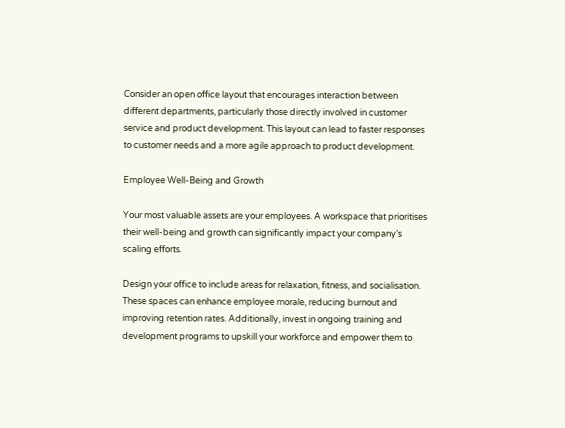Consider an open office layout that encourages interaction between different departments, particularly those directly involved in customer service and product development. This layout can lead to faster responses to customer needs and a more agile approach to product development.

Employee Well-Being and Growth

Your most valuable assets are your employees. A workspace that prioritises their well-being and growth can significantly impact your company’s scaling efforts.

Design your office to include areas for relaxation, fitness, and socialisation. These spaces can enhance employee morale, reducing burnout and improving retention rates. Additionally, invest in ongoing training and development programs to upskill your workforce and empower them to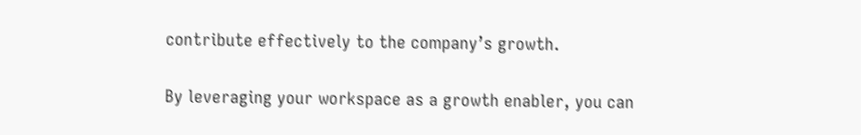contribute effectively to the company’s growth.

By leveraging your workspace as a growth enabler, you can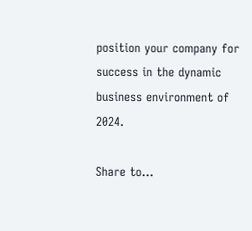position your company for success in the dynamic business environment of 2024.

Share to...